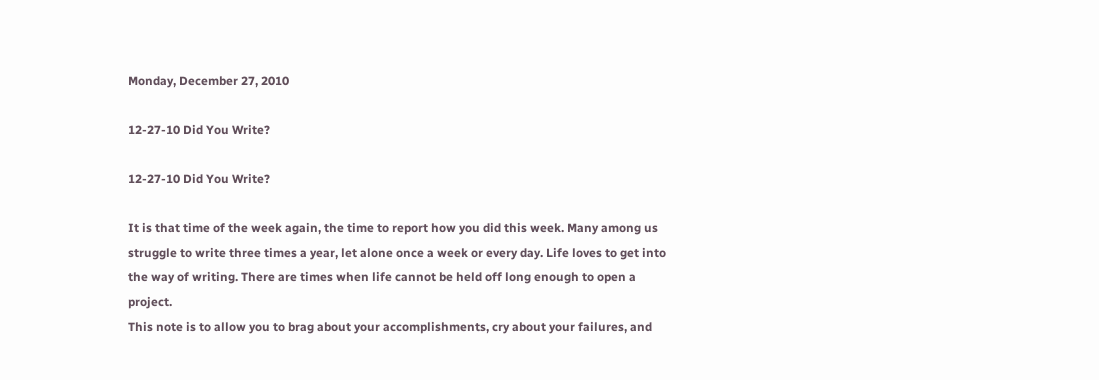Monday, December 27, 2010

12-27-10 Did You Write?

12-27-10 Did You Write?

It is that time of the week again, the time to report how you did this week. Many among us struggle to write three times a year, let alone once a week or every day. Life loves to get into the way of writing. There are times when life cannot be held off long enough to open a project.
This note is to allow you to brag about your accomplishments, cry about your failures, and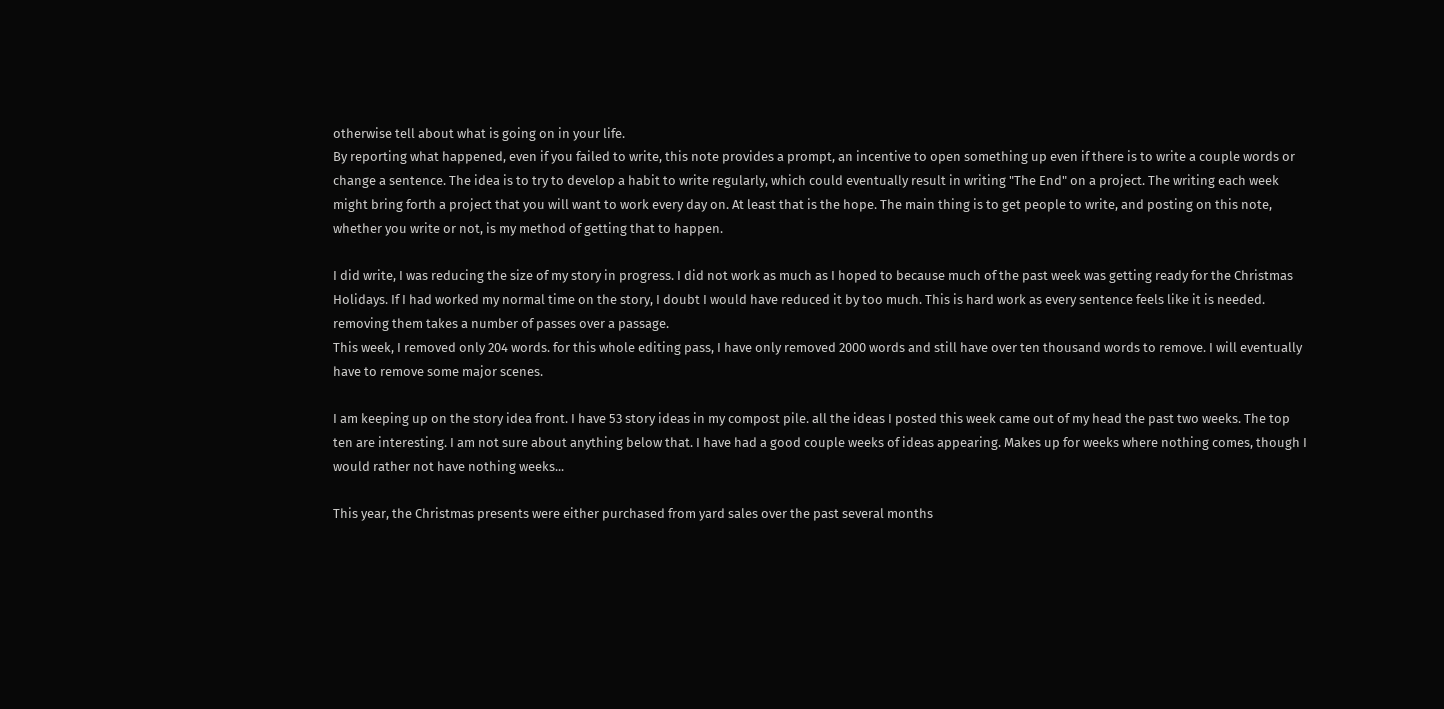otherwise tell about what is going on in your life.
By reporting what happened, even if you failed to write, this note provides a prompt, an incentive to open something up even if there is to write a couple words or change a sentence. The idea is to try to develop a habit to write regularly, which could eventually result in writing "The End" on a project. The writing each week might bring forth a project that you will want to work every day on. At least that is the hope. The main thing is to get people to write, and posting on this note, whether you write or not, is my method of getting that to happen.

I did write, I was reducing the size of my story in progress. I did not work as much as I hoped to because much of the past week was getting ready for the Christmas Holidays. If I had worked my normal time on the story, I doubt I would have reduced it by too much. This is hard work as every sentence feels like it is needed. removing them takes a number of passes over a passage.
This week, I removed only 204 words. for this whole editing pass, I have only removed 2000 words and still have over ten thousand words to remove. I will eventually have to remove some major scenes.

I am keeping up on the story idea front. I have 53 story ideas in my compost pile. all the ideas I posted this week came out of my head the past two weeks. The top ten are interesting. I am not sure about anything below that. I have had a good couple weeks of ideas appearing. Makes up for weeks where nothing comes, though I would rather not have nothing weeks...

This year, the Christmas presents were either purchased from yard sales over the past several months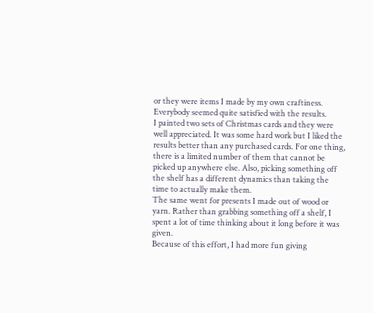or they were items I made by my own craftiness. Everybody seemed quite satisfied with the results.
I painted two sets of Christmas cards and they were well appreciated. It was some hard work but I liked the results better than any purchased cards. For one thing, there is a limited number of them that cannot be picked up anywhere else. Also, picking something off the shelf has a different dynamics than taking the time to actually make them.
The same went for presents I made out of wood or yarn. Rather than grabbing something off a shelf, I spent a lot of time thinking about it long before it was given.
Because of this effort, I had more fun giving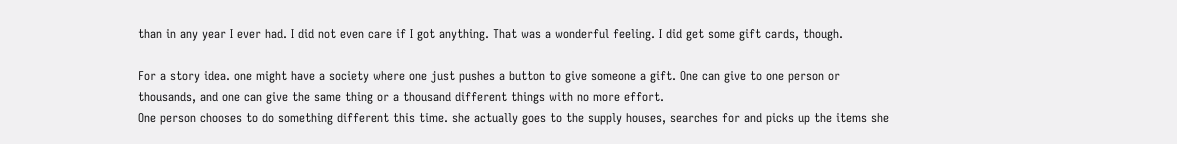than in any year I ever had. I did not even care if I got anything. That was a wonderful feeling. I did get some gift cards, though.

For a story idea. one might have a society where one just pushes a button to give someone a gift. One can give to one person or thousands, and one can give the same thing or a thousand different things with no more effort.
One person chooses to do something different this time. she actually goes to the supply houses, searches for and picks up the items she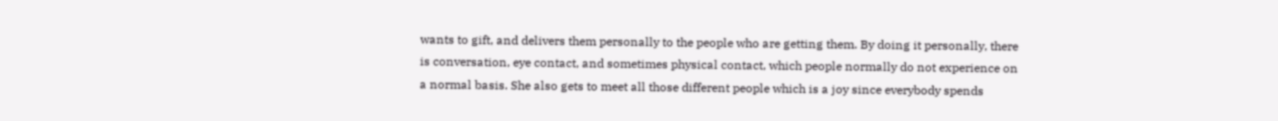wants to gift, and delivers them personally to the people who are getting them. By doing it personally, there is conversation, eye contact, and sometimes physical contact, which people normally do not experience on a normal basis. She also gets to meet all those different people which is a joy since everybody spends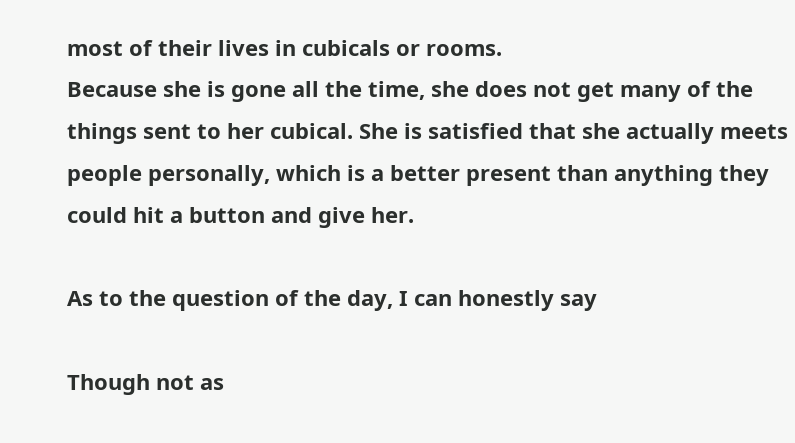most of their lives in cubicals or rooms.
Because she is gone all the time, she does not get many of the things sent to her cubical. She is satisfied that she actually meets people personally, which is a better present than anything they could hit a button and give her.

As to the question of the day, I can honestly say

Though not as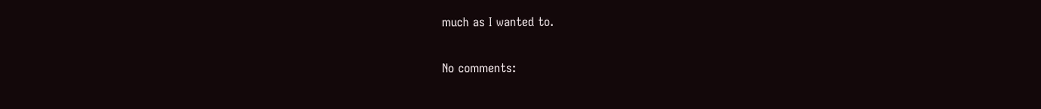much as I wanted to.


No comments: